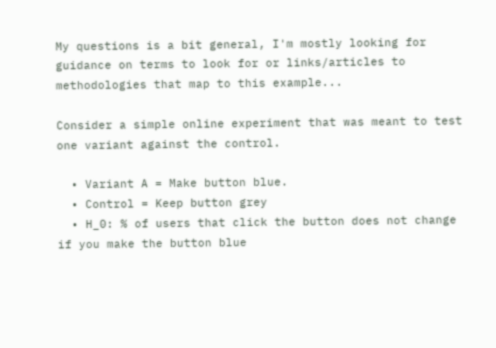My questions is a bit general, I'm mostly looking for guidance on terms to look for or links/articles to methodologies that map to this example...

Consider a simple online experiment that was meant to test one variant against the control.

  • Variant A = Make button blue.
  • Control = Keep button grey
  • H_0: % of users that click the button does not change if you make the button blue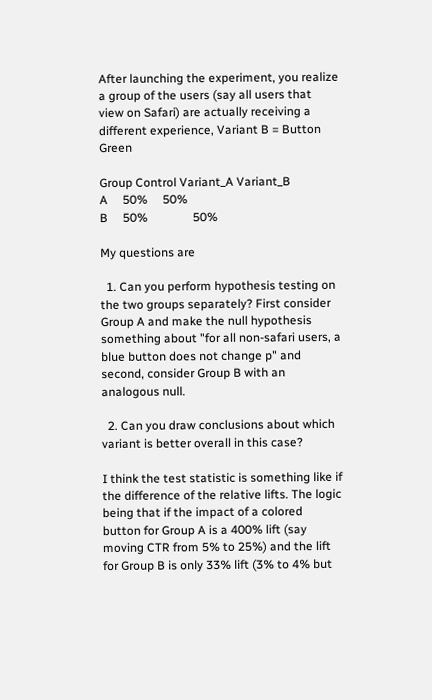After launching the experiment, you realize a group of the users (say all users that view on Safari) are actually receiving a different experience, Variant B = Button Green

Group Control Variant_A Variant_B
A     50%     50%
B     50%               50%

My questions are

  1. Can you perform hypothesis testing on the two groups separately? First consider Group A and make the null hypothesis something about "for all non-safari users, a blue button does not change p" and second, consider Group B with an analogous null.

  2. Can you draw conclusions about which variant is better overall in this case?

I think the test statistic is something like if the difference of the relative lifts. The logic being that if the impact of a colored button for Group A is a 400% lift (say moving CTR from 5% to 25%) and the lift for Group B is only 33% lift (3% to 4% but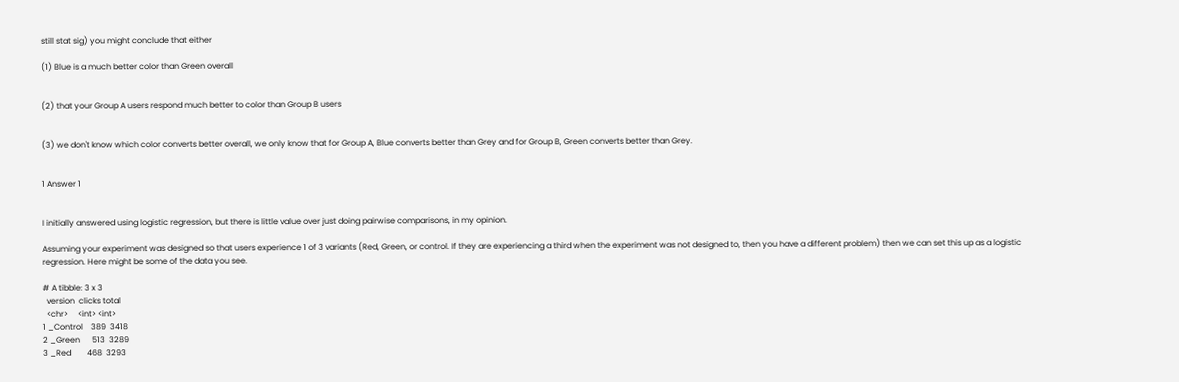still stat sig) you might conclude that either

(1) Blue is a much better color than Green overall


(2) that your Group A users respond much better to color than Group B users


(3) we don't know which color converts better overall, we only know that for Group A, Blue converts better than Grey and for Group B, Green converts better than Grey.


1 Answer 1


I initially answered using logistic regression, but there is little value over just doing pairwise comparisons, in my opinion.

Assuming your experiment was designed so that users experience 1 of 3 variants (Red, Green, or control. If they are experiencing a third when the experiment was not designed to, then you have a different problem) then we can set this up as a logistic regression. Here might be some of the data you see.

# A tibble: 3 x 3
  version  clicks total
  <chr>     <int> <int>
1 _Control    389  3418
2 _Green      513  3289
3 _Red        468  3293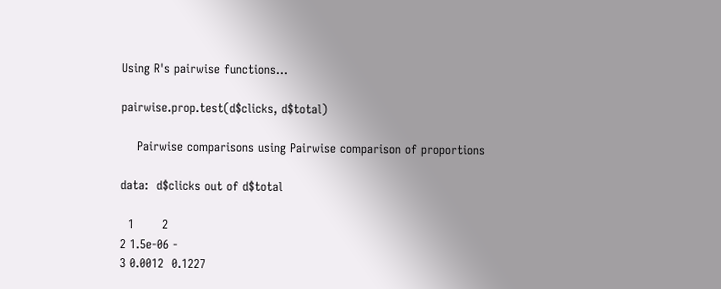Using R's pairwise functions...

pairwise.prop.test(d$clicks, d$total)

    Pairwise comparisons using Pairwise comparison of proportions

data:  d$clicks out of d$total

  1       2
2 1.5e-06 -
3 0.0012  0.1227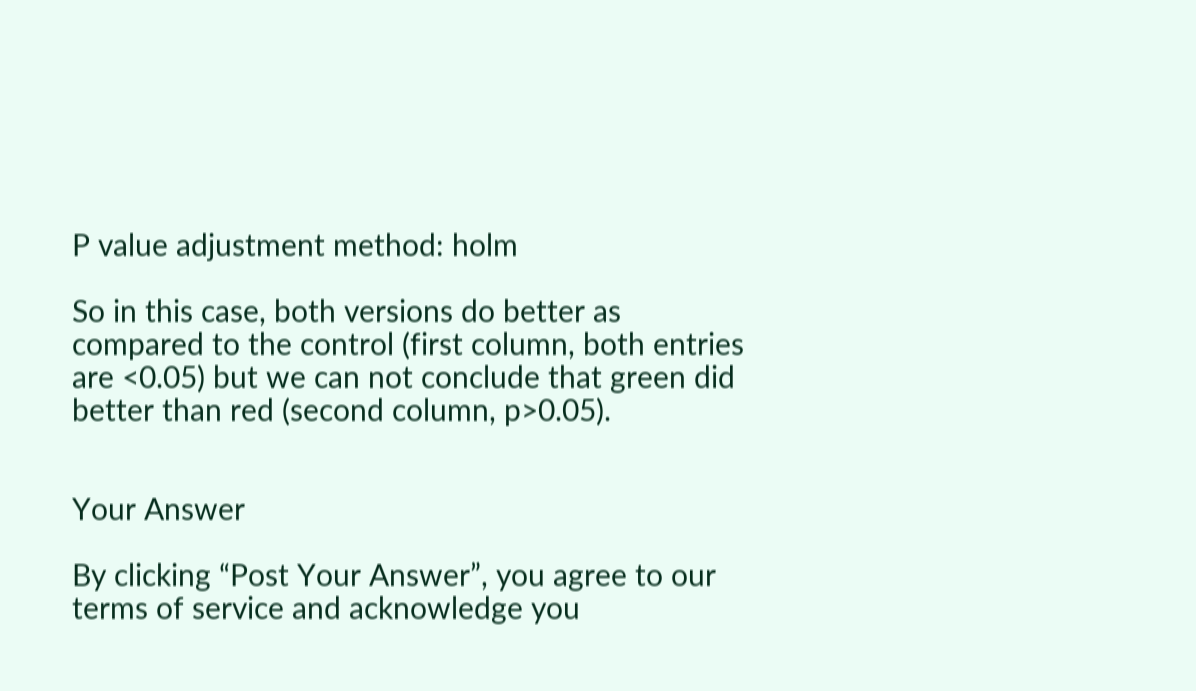P value adjustment method: holm

So in this case, both versions do better as compared to the control (first column, both entries are <0.05) but we can not conclude that green did better than red (second column, p>0.05).


Your Answer

By clicking “Post Your Answer”, you agree to our terms of service and acknowledge you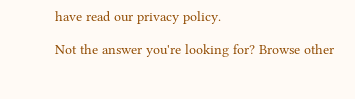have read our privacy policy.

Not the answer you're looking for? Browse other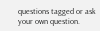questions tagged or ask your own question.